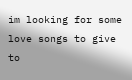im looking for some love songs to give to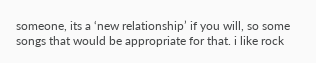someone, its a ‘new relationship’ if you will, so some songs that would be appropriate for that. i like rock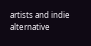artists and indie alternative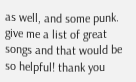as well, and some punk. give me a list of great songs and that would be so helpful! thank you